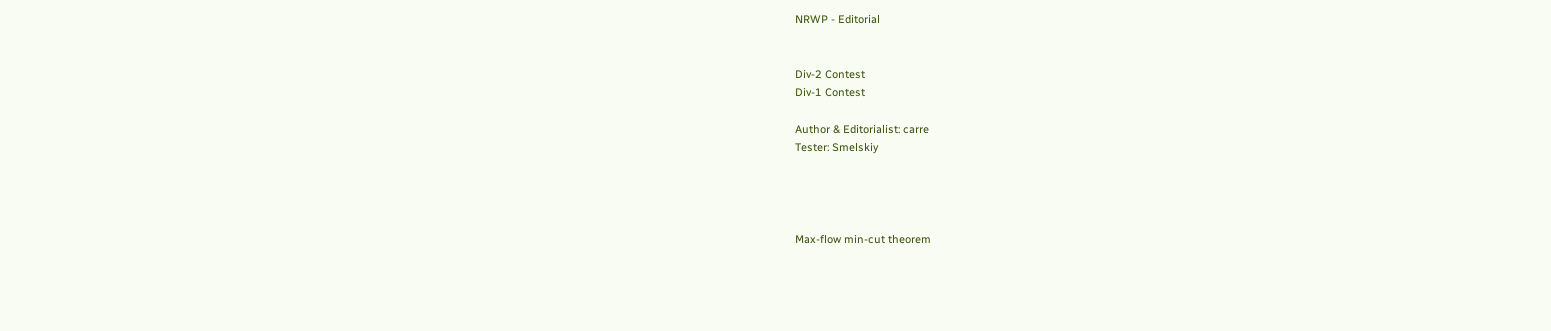NRWP - Editorial


Div-2 Contest
Div-1 Contest

Author & Editorialist: carre
Tester: Smelskiy




Max-flow min-cut theorem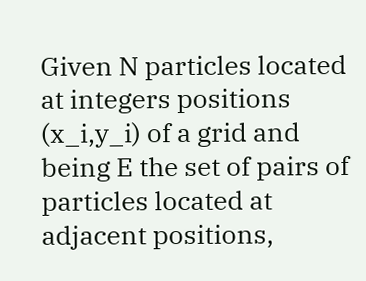Given N particles located at integers positions (x_i,y_i) of a grid and being E the set of pairs of particles located at adjacent positions,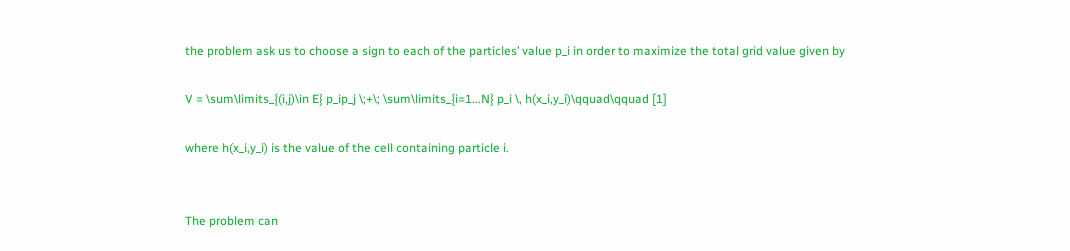the problem ask us to choose a sign to each of the particles’ value p_i in order to maximize the total grid value given by

V = \sum\limits_{(i,j)\in E} p_ip_j \;+\; \sum\limits_{i=1...N} p_i \, h(x_i,y_i)\qquad\qquad [1]

where h(x_i,y_i) is the value of the cell containing particle i.


The problem can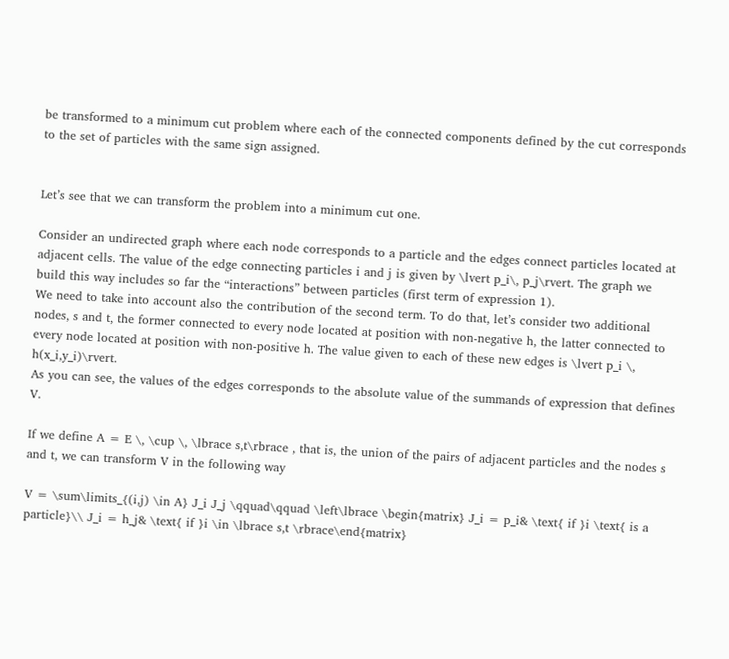be transformed to a minimum cut problem where each of the connected components defined by the cut corresponds to the set of particles with the same sign assigned.


Let’s see that we can transform the problem into a minimum cut one.

Consider an undirected graph where each node corresponds to a particle and the edges connect particles located at adjacent cells. The value of the edge connecting particles i and j is given by \lvert p_i\, p_j\rvert. The graph we build this way includes so far the “interactions” between particles (first term of expression 1).
We need to take into account also the contribution of the second term. To do that, let’s consider two additional nodes, s and t, the former connected to every node located at position with non-negative h, the latter connected to every node located at position with non-positive h. The value given to each of these new edges is \lvert p_i \, h(x_i,y_i)\rvert.
As you can see, the values of the edges corresponds to the absolute value of the summands of expression that defines V.

If we define A = E \, \cup \, \lbrace s,t\rbrace , that is, the union of the pairs of adjacent particles and the nodes s and t, we can transform V in the following way

V = \sum\limits_{(i,j) \in A} J_i J_j \qquad\qquad \left\lbrace \begin{matrix} J_i = p_i& \text{ if }i \text{ is a particle}\\ J_i = h_j& \text{ if }i \in \lbrace s,t \rbrace\end{matrix}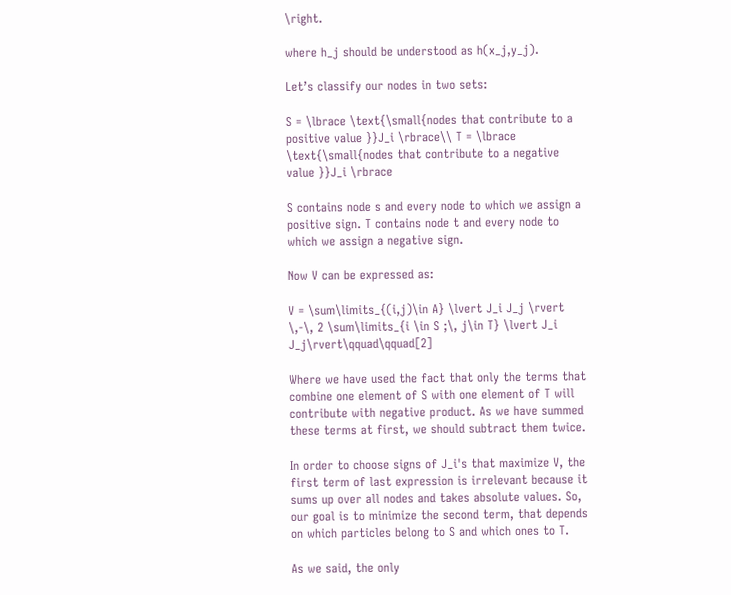\right.

where h_j should be understood as h(x_j,y_j).

Let’s classify our nodes in two sets:

S = \lbrace \text{\small{nodes that contribute to a positive value }}J_i \rbrace\\ T = \lbrace \text{\small{nodes that contribute to a negative value }}J_i \rbrace

S contains node s and every node to which we assign a positive sign. T contains node t and every node to which we assign a negative sign.

Now V can be expressed as:

V = \sum\limits_{(i,j)\in A} \lvert J_i J_j \rvert \,-\, 2 \sum\limits_{i \in S ;\, j\in T} \lvert J_i J_j\rvert\qquad\qquad[2]

Where we have used the fact that only the terms that combine one element of S with one element of T will contribute with negative product. As we have summed these terms at first, we should subtract them twice.

In order to choose signs of J_i's that maximize V, the first term of last expression is irrelevant because it sums up over all nodes and takes absolute values. So, our goal is to minimize the second term, that depends on which particles belong to S and which ones to T.

As we said, the only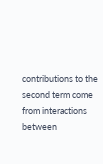contributions to the second term come from interactions between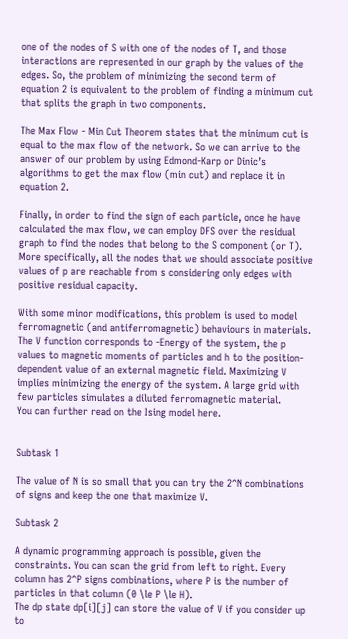one of the nodes of S with one of the nodes of T, and those interactions are represented in our graph by the values of the edges. So, the problem of minimizing the second term of equation 2 is equivalent to the problem of finding a minimum cut that splits the graph in two components.

The Max Flow - Min Cut Theorem states that the minimum cut is equal to the max flow of the network. So we can arrive to the answer of our problem by using Edmond-Karp or Dinic’s algorithms to get the max flow (min cut) and replace it in equation 2.

Finally, in order to find the sign of each particle, once he have calculated the max flow, we can employ DFS over the residual graph to find the nodes that belong to the S component (or T). More specifically, all the nodes that we should associate positive values of p are reachable from s considering only edges with positive residual capacity.

With some minor modifications, this problem is used to model ferromagnetic (and antiferromagnetic) behaviours in materials. The V function corresponds to -Energy of the system, the p values to magnetic moments of particles and h to the position-dependent value of an external magnetic field. Maximizing V implies minimizing the energy of the system. A large grid with few particles simulates a diluted ferromagnetic material.
You can further read on the Ising model here.


Subtask 1

The value of N is so small that you can try the 2^N combinations of signs and keep the one that maximize V.

Subtask 2

A dynamic programming approach is possible, given the constraints. You can scan the grid from left to right. Every column has 2^P signs combinations, where P is the number of particles in that column (0 \le P \le H).
The dp state dp[i][j] can store the value of V if you consider up to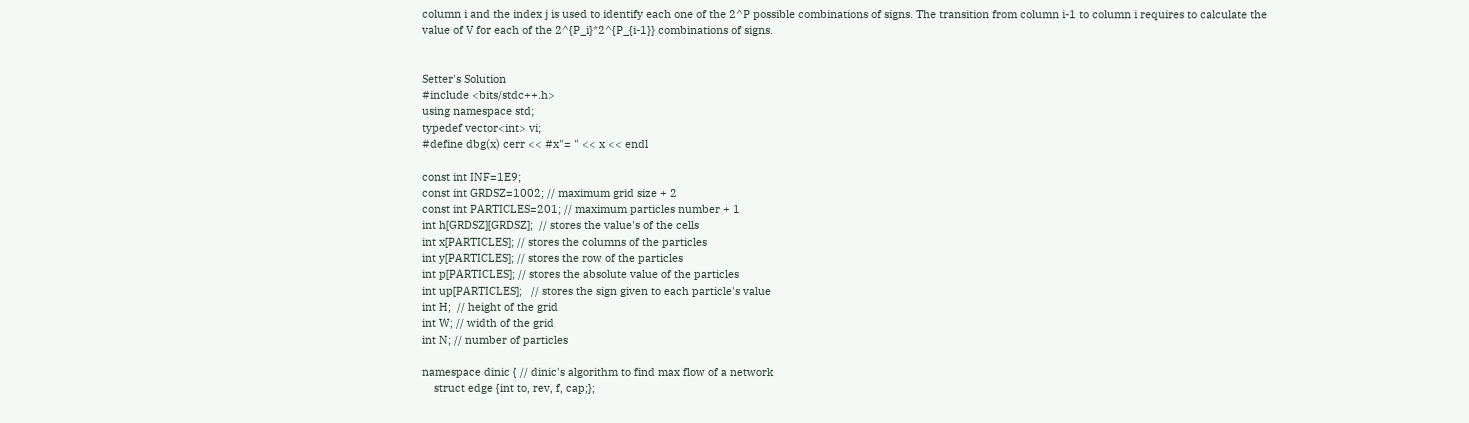column i and the index j is used to identify each one of the 2^P possible combinations of signs. The transition from column i-1 to column i requires to calculate the value of V for each of the 2^{P_i}*2^{P_{i-1}} combinations of signs.


Setter's Solution
#include <bits/stdc++.h>
using namespace std;
typedef vector<int> vi;
#define dbg(x) cerr << #x"= " << x << endl

const int INF=1E9;
const int GRDSZ=1002; // maximum grid size + 2
const int PARTICLES=201; // maximum particles number + 1
int h[GRDSZ][GRDSZ];  // stores the value's of the cells
int x[PARTICLES]; // stores the columns of the particles
int y[PARTICLES]; // stores the row of the particles
int p[PARTICLES]; // stores the absolute value of the particles
int up[PARTICLES];   // stores the sign given to each particle's value
int H;  // height of the grid
int W; // width of the grid
int N; // number of particles

namespace dinic { // dinic's algorithm to find max flow of a network
    struct edge {int to, rev, f, cap;};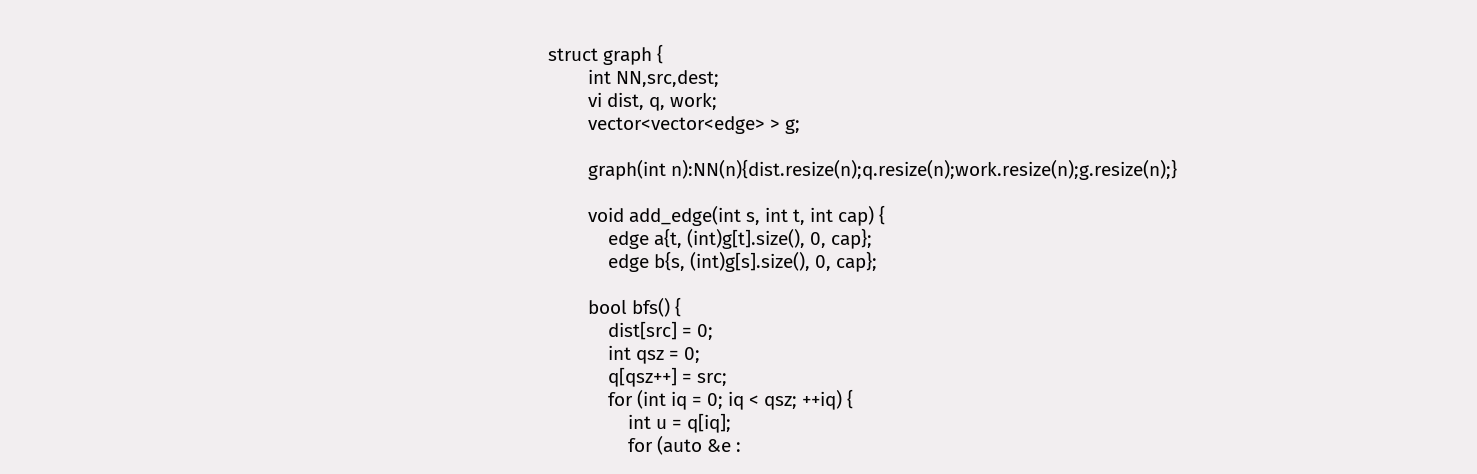struct graph {
        int NN,src,dest;
        vi dist, q, work;
        vector<vector<edge> > g;

        graph(int n):NN(n){dist.resize(n);q.resize(n);work.resize(n);g.resize(n);}

        void add_edge(int s, int t, int cap) {
            edge a{t, (int)g[t].size(), 0, cap};
            edge b{s, (int)g[s].size(), 0, cap};

        bool bfs() {
            dist[src] = 0;
            int qsz = 0;
            q[qsz++] = src;
            for (int iq = 0; iq < qsz; ++iq) {
                int u = q[iq];
                for (auto &e :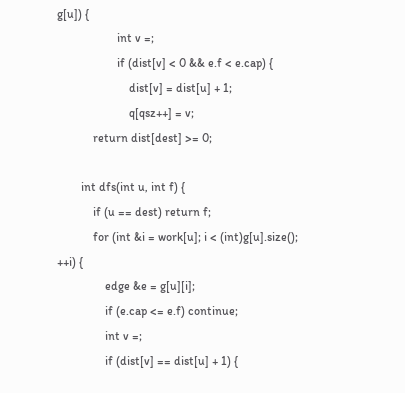g[u]) {
                    int v =;
                    if (dist[v] < 0 && e.f < e.cap) {
                        dist[v] = dist[u] + 1;
                        q[qsz++] = v;
            return dist[dest] >= 0;

        int dfs(int u, int f) {
            if (u == dest) return f;
            for (int &i = work[u]; i < (int)g[u].size(); ++i) {
                edge &e = g[u][i];
                if (e.cap <= e.f) continue;
                int v =;
                if (dist[v] == dist[u] + 1) {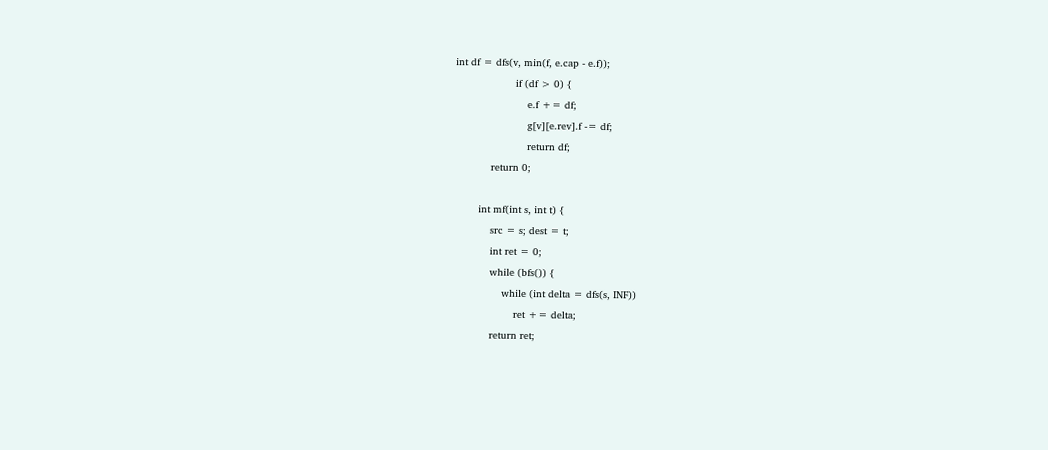int df = dfs(v, min(f, e.cap - e.f));
                    if (df > 0) {
                        e.f += df;
                        g[v][e.rev].f -= df;
                        return df;
            return 0;

        int mf(int s, int t) {
            src = s; dest = t;
            int ret = 0;
            while (bfs()) {
                while (int delta = dfs(s, INF))
                    ret += delta;
            return ret;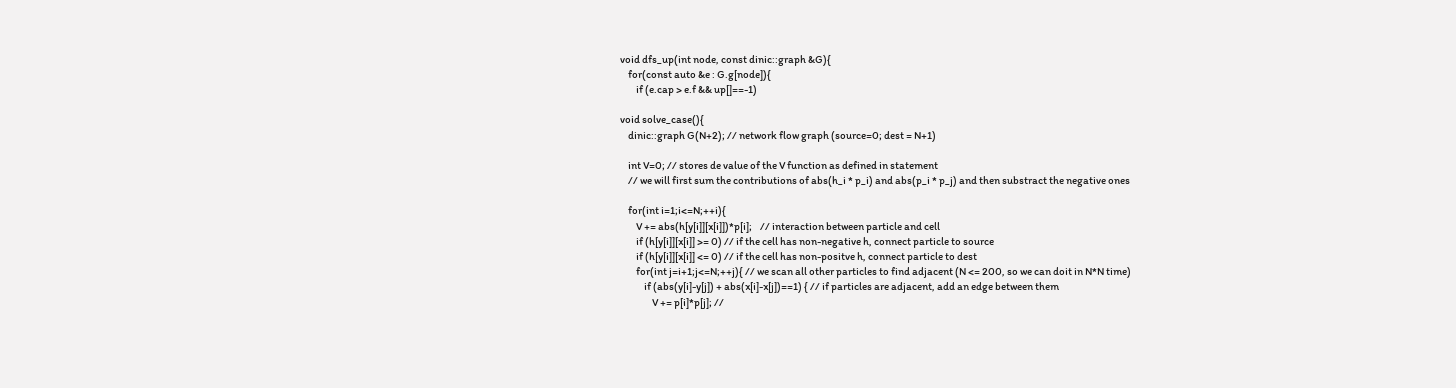void dfs_up(int node, const dinic::graph &G){
    for(const auto &e : G.g[node]){
        if (e.cap > e.f && up[]==-1)

void solve_case(){
    dinic::graph G(N+2); // network flow graph (source=0; dest = N+1)

    int V=0; // stores de value of the V function as defined in statement
    // we will first sum the contributions of abs(h_i * p_i) and abs(p_i * p_j) and then substract the negative ones

    for(int i=1;i<=N;++i){
        V += abs(h[y[i]][x[i]])*p[i];    // interaction between particle and cell
        if (h[y[i]][x[i]] >= 0) // if the cell has non-negative h, connect particle to source
        if (h[y[i]][x[i]] <= 0) // if the cell has non-positve h, connect particle to dest
        for(int j=i+1;j<=N;++j){ // we scan all other particles to find adjacent (N <= 200, so we can doit in N*N time)
            if (abs(y[i]-y[j]) + abs(x[i]-x[j])==1) { // if particles are adjacent, add an edge between them
                V += p[i]*p[j]; //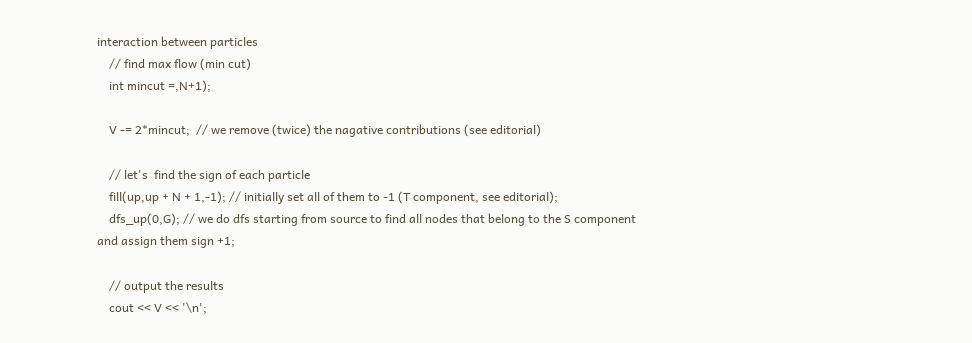interaction between particles
    // find max flow (min cut)
    int mincut =,N+1);

    V -= 2*mincut;  // we remove (twice) the nagative contributions (see editorial)

    // let's  find the sign of each particle
    fill(up,up + N + 1,-1); // initially set all of them to -1 (T component, see editorial);
    dfs_up(0,G); // we do dfs starting from source to find all nodes that belong to the S component and assign them sign +1;

    // output the results
    cout << V << '\n';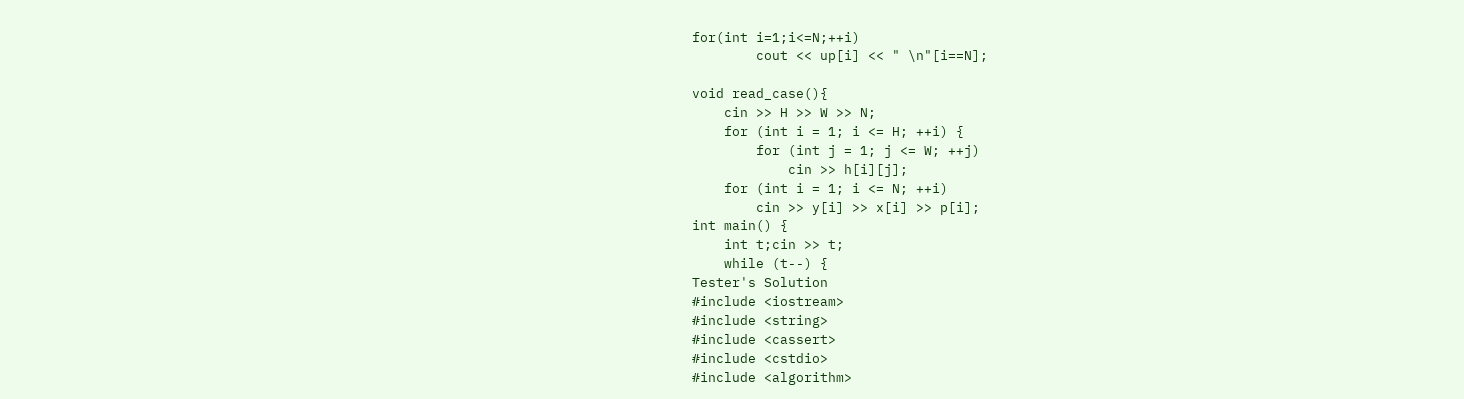for(int i=1;i<=N;++i)
        cout << up[i] << " \n"[i==N];

void read_case(){
    cin >> H >> W >> N;
    for (int i = 1; i <= H; ++i) {
        for (int j = 1; j <= W; ++j)
            cin >> h[i][j];
    for (int i = 1; i <= N; ++i)
        cin >> y[i] >> x[i] >> p[i];
int main() {
    int t;cin >> t;
    while (t--) {
Tester's Solution
#include <iostream>
#include <string>
#include <cassert>
#include <cstdio>
#include <algorithm>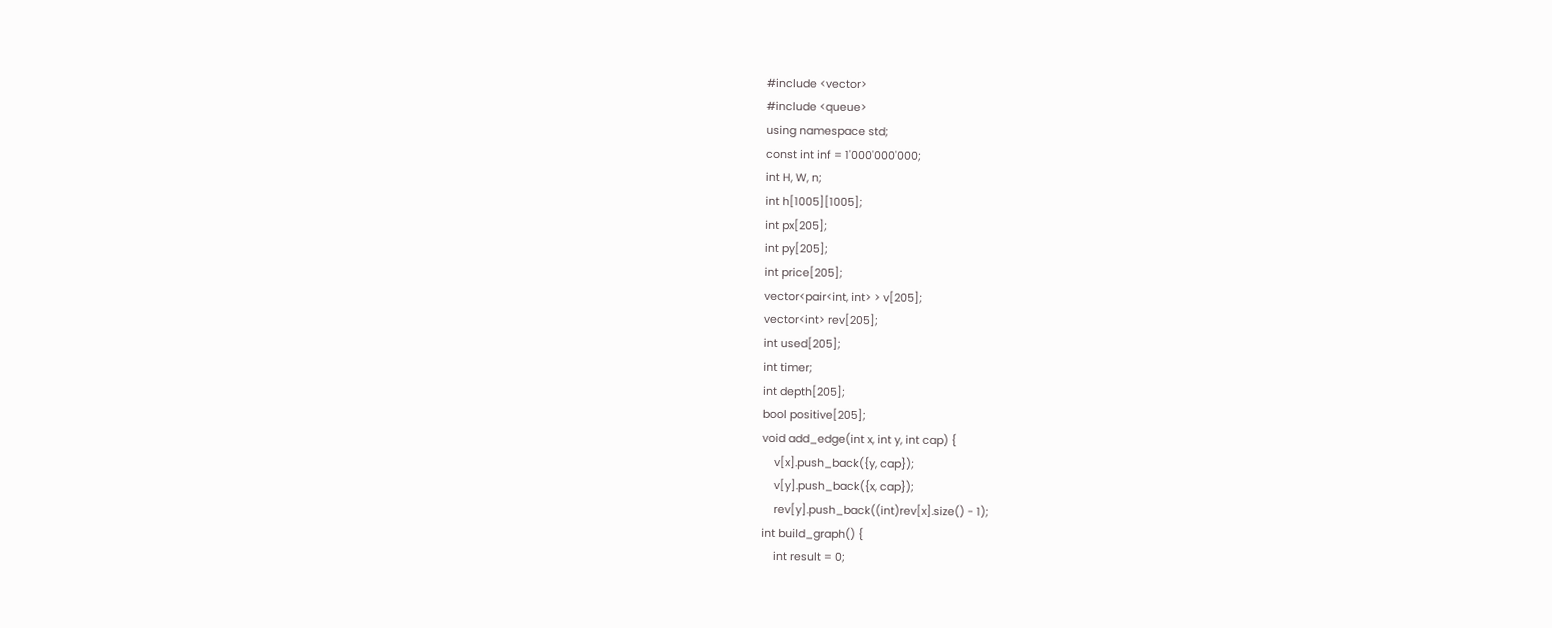#include <vector>
#include <queue>
using namespace std;
const int inf = 1'000'000'000;
int H, W, n;
int h[1005][1005];
int px[205];
int py[205];
int price[205];
vector<pair<int, int> > v[205];
vector<int> rev[205];
int used[205];
int timer;
int depth[205];
bool positive[205];
void add_edge(int x, int y, int cap) {
    v[x].push_back({y, cap});
    v[y].push_back({x, cap});
    rev[y].push_back((int)rev[x].size() - 1);
int build_graph() {
    int result = 0;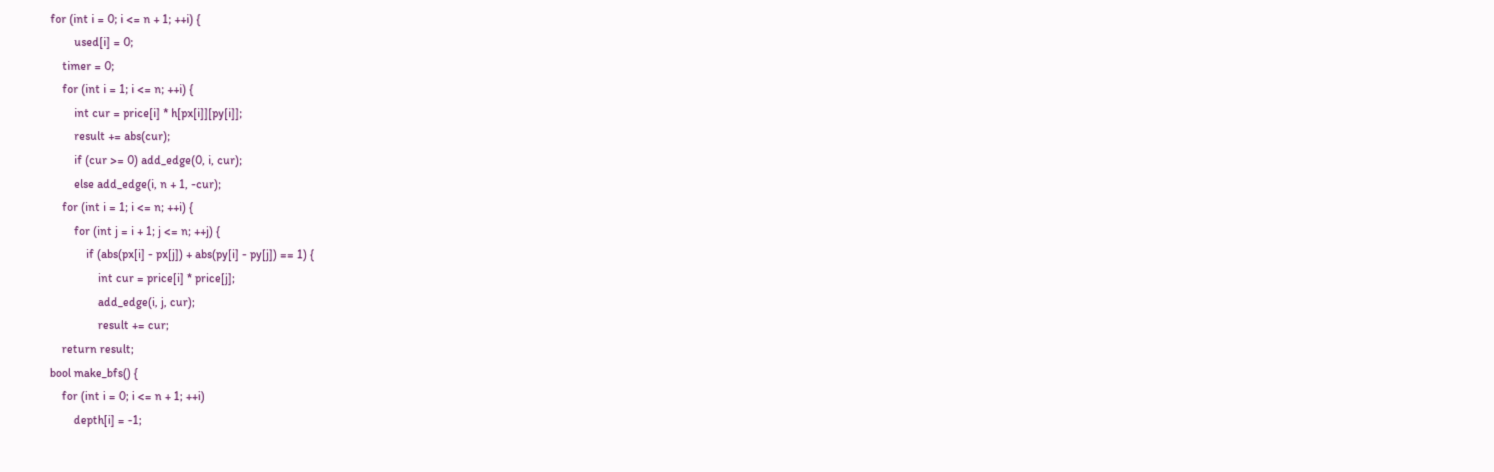for (int i = 0; i <= n + 1; ++i) {
        used[i] = 0;
    timer = 0;
    for (int i = 1; i <= n; ++i) {
        int cur = price[i] * h[px[i]][py[i]];
        result += abs(cur);
        if (cur >= 0) add_edge(0, i, cur);
        else add_edge(i, n + 1, -cur);
    for (int i = 1; i <= n; ++i) {
        for (int j = i + 1; j <= n; ++j) {
            if (abs(px[i] - px[j]) + abs(py[i] - py[j]) == 1) {
                int cur = price[i] * price[j];
                add_edge(i, j, cur);
                result += cur;
    return result;
bool make_bfs() {
    for (int i = 0; i <= n + 1; ++i)
        depth[i] = -1;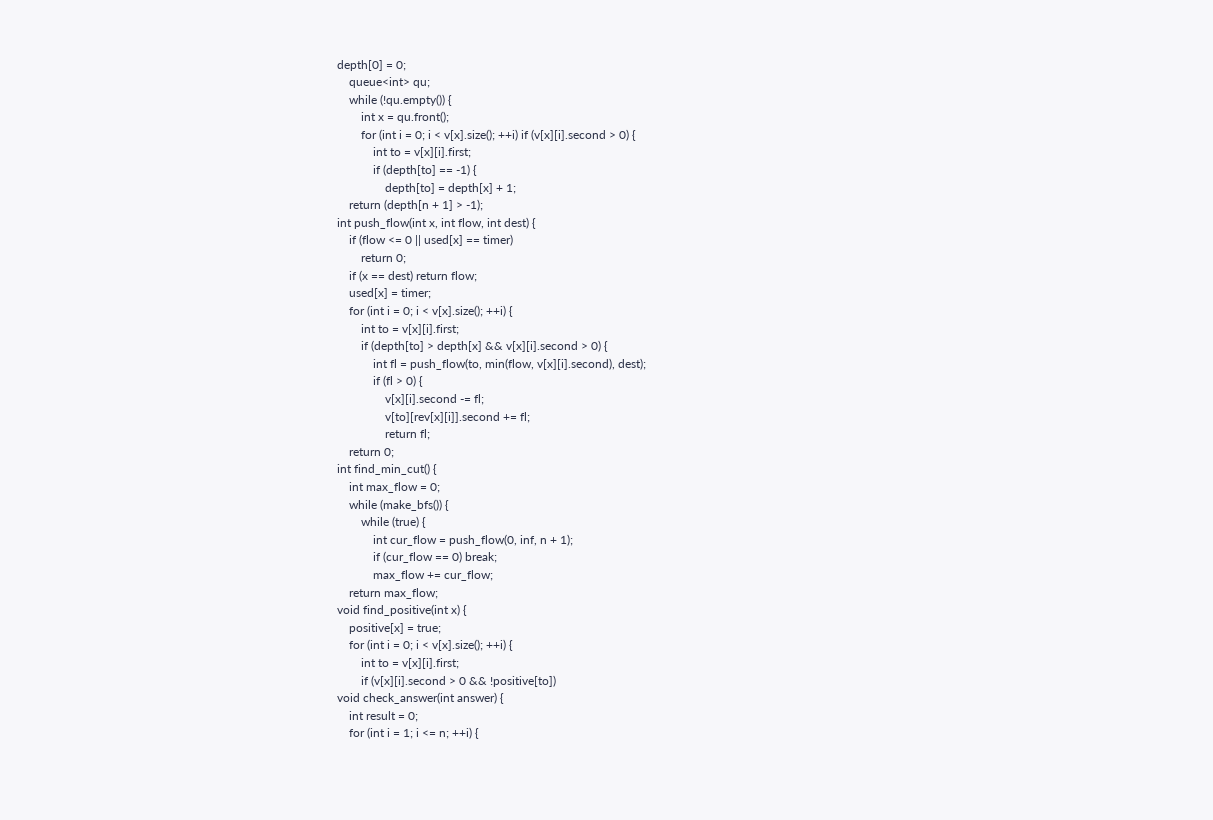depth[0] = 0;
    queue<int> qu;
    while (!qu.empty()) {
        int x = qu.front();
        for (int i = 0; i < v[x].size(); ++i) if (v[x][i].second > 0) {
            int to = v[x][i].first;
            if (depth[to] == -1) {
                depth[to] = depth[x] + 1;
    return (depth[n + 1] > -1);
int push_flow(int x, int flow, int dest) {
    if (flow <= 0 || used[x] == timer)
        return 0;
    if (x == dest) return flow;
    used[x] = timer;
    for (int i = 0; i < v[x].size(); ++i) {
        int to = v[x][i].first;
        if (depth[to] > depth[x] && v[x][i].second > 0) {
            int fl = push_flow(to, min(flow, v[x][i].second), dest);
            if (fl > 0) {
                v[x][i].second -= fl;
                v[to][rev[x][i]].second += fl;
                return fl;
    return 0;
int find_min_cut() {
    int max_flow = 0;
    while (make_bfs()) {
        while (true) {
            int cur_flow = push_flow(0, inf, n + 1);
            if (cur_flow == 0) break;
            max_flow += cur_flow;
    return max_flow;
void find_positive(int x) {
    positive[x] = true;
    for (int i = 0; i < v[x].size(); ++i) {
        int to = v[x][i].first;
        if (v[x][i].second > 0 && !positive[to])
void check_answer(int answer) {
    int result = 0;
    for (int i = 1; i <= n; ++i) {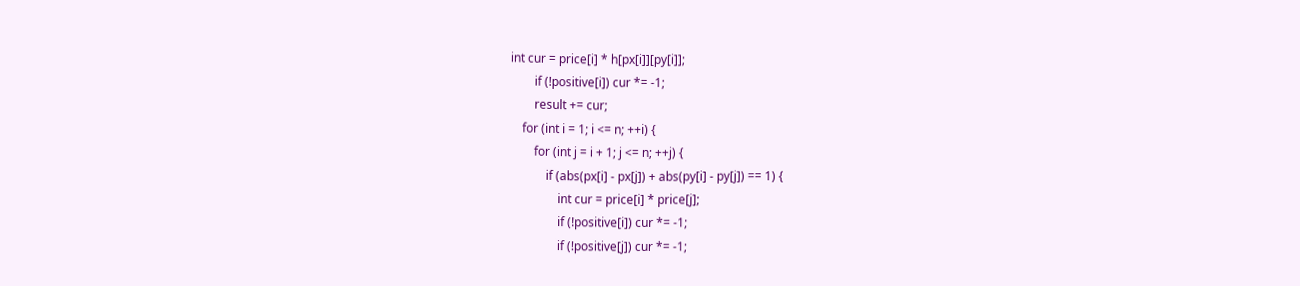int cur = price[i] * h[px[i]][py[i]];
        if (!positive[i]) cur *= -1;
        result += cur;
    for (int i = 1; i <= n; ++i) {
        for (int j = i + 1; j <= n; ++j) {
            if (abs(px[i] - px[j]) + abs(py[i] - py[j]) == 1) {
                int cur = price[i] * price[j];
                if (!positive[i]) cur *= -1;
                if (!positive[j]) cur *= -1;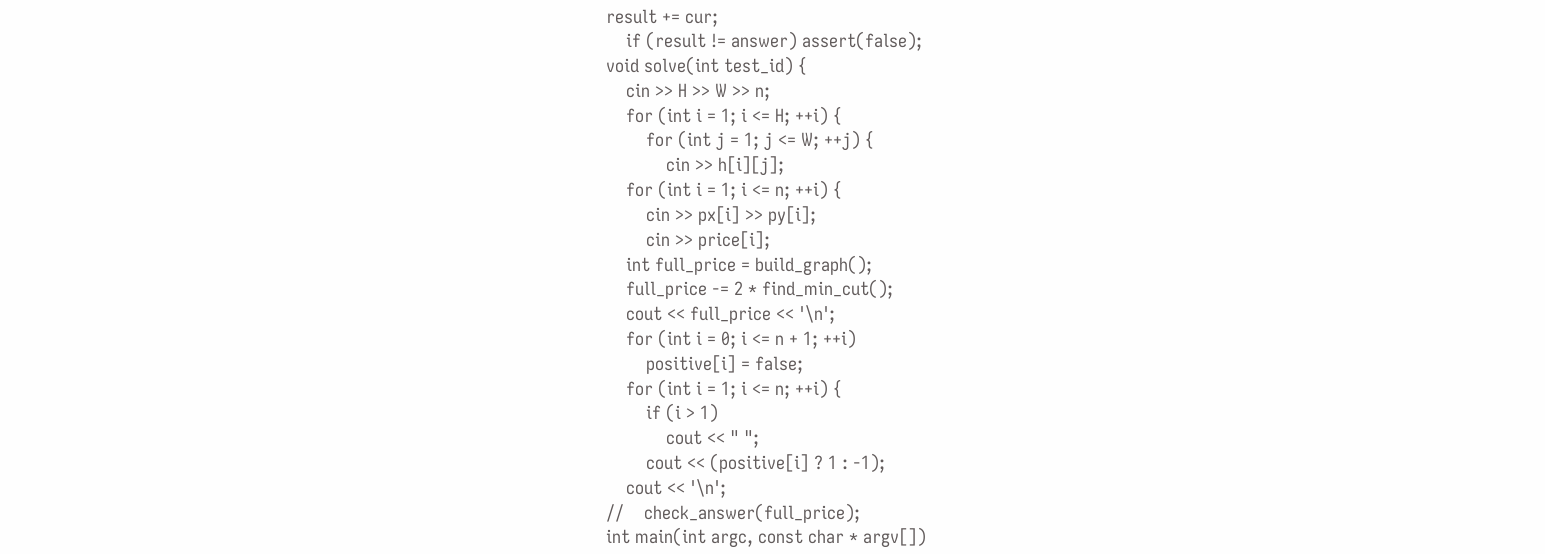result += cur;
    if (result != answer) assert(false);
void solve(int test_id) {
    cin >> H >> W >> n;
    for (int i = 1; i <= H; ++i) {
        for (int j = 1; j <= W; ++j) {
            cin >> h[i][j];
    for (int i = 1; i <= n; ++i) {
        cin >> px[i] >> py[i];
        cin >> price[i];
    int full_price = build_graph();
    full_price -= 2 * find_min_cut();
    cout << full_price << '\n';
    for (int i = 0; i <= n + 1; ++i)
        positive[i] = false;
    for (int i = 1; i <= n; ++i) {
        if (i > 1)
            cout << " ";
        cout << (positive[i] ? 1 : -1);
    cout << '\n';
//    check_answer(full_price);
int main(int argc, const char * argv[])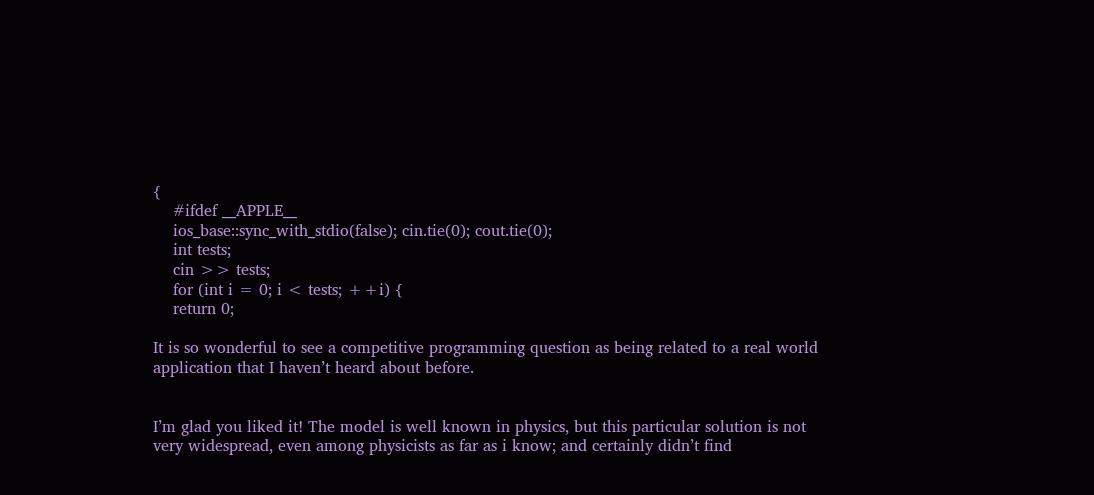{
    #ifdef __APPLE__
    ios_base::sync_with_stdio(false); cin.tie(0); cout.tie(0);
    int tests;
    cin >> tests;
    for (int i = 0; i < tests; ++i) {
    return 0;

It is so wonderful to see a competitive programming question as being related to a real world application that I haven’t heard about before.


I’m glad you liked it! The model is well known in physics, but this particular solution is not very widespread, even among physicists as far as i know; and certainly didn’t find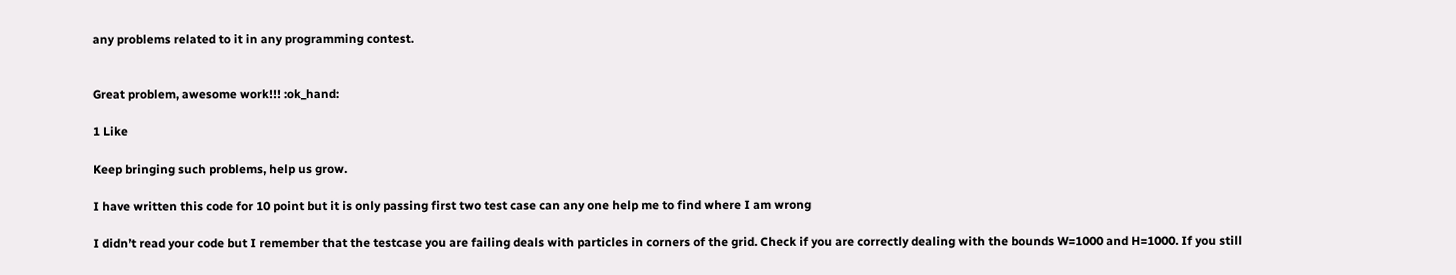any problems related to it in any programming contest.


Great problem, awesome work!!! :ok_hand:

1 Like

Keep bringing such problems, help us grow.

I have written this code for 10 point but it is only passing first two test case can any one help me to find where I am wrong

I didn’t read your code but I remember that the testcase you are failing deals with particles in corners of the grid. Check if you are correctly dealing with the bounds W=1000 and H=1000. If you still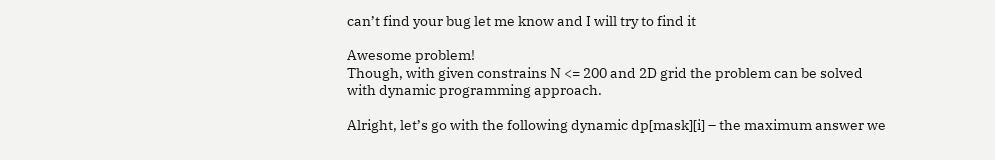can’t find your bug let me know and I will try to find it

Awesome problem!
Though, with given constrains N <= 200 and 2D grid the problem can be solved with dynamic programming approach.

Alright, let’s go with the following dynamic dp[mask][i] – the maximum answer we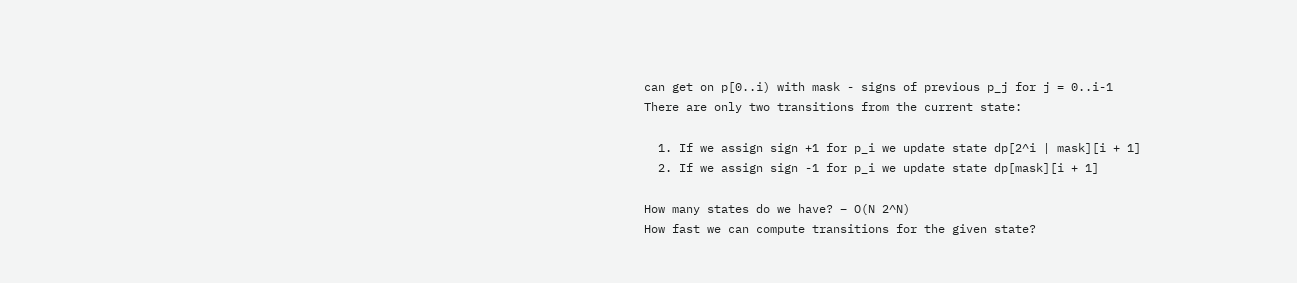can get on p[0..i) with mask - signs of previous p_j for j = 0..i-1
There are only two transitions from the current state:

  1. If we assign sign +1 for p_i we update state dp[2^i | mask][i + 1]
  2. If we assign sign -1 for p_i we update state dp[mask][i + 1]

How many states do we have? – O(N 2^N)
How fast we can compute transitions for the given state?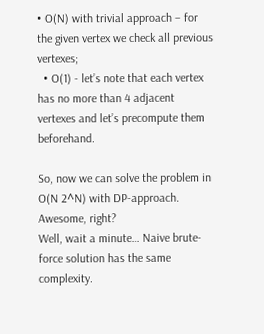• O(N) with trivial approach – for the given vertex we check all previous vertexes;
  • O(1) - let’s note that each vertex has no more than 4 adjacent vertexes and let’s precompute them beforehand.

So, now we can solve the problem in O(N 2^N) with DP-approach.
Awesome, right?
Well, wait a minute… Naive brute-force solution has the same complexity.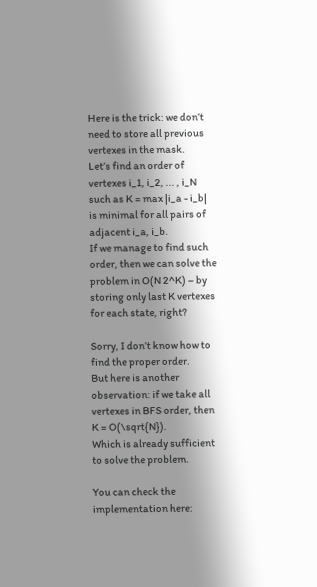Here is the trick: we don’t need to store all previous vertexes in the mask.
Let’s find an order of vertexes i_1, i_2, ... , i_N such as K = max |i_a - i_b| is minimal for all pairs of adjacent i_a, i_b.
If we manage to find such order, then we can solve the problem in O(N 2^K) – by storing only last K vertexes for each state, right?

Sorry, I don’t know how to find the proper order.
But here is another observation: if we take all vertexes in BFS order, then K = O(\sqrt{N}).
Which is already sufficient to solve the problem.

You can check the implementation here: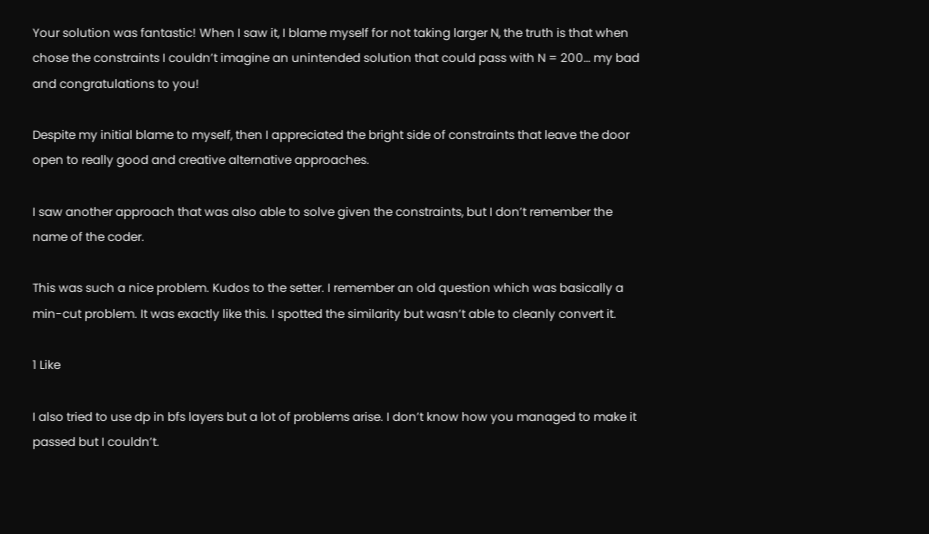Your solution was fantastic! When I saw it, I blame myself for not taking larger N, the truth is that when chose the constraints I couldn’t imagine an unintended solution that could pass with N = 200… my bad and congratulations to you!

Despite my initial blame to myself, then I appreciated the bright side of constraints that leave the door open to really good and creative alternative approaches.

I saw another approach that was also able to solve given the constraints, but I don’t remember the name of the coder.

This was such a nice problem. Kudos to the setter. I remember an old question which was basically a min-cut problem. It was exactly like this. I spotted the similarity but wasn’t able to cleanly convert it.

1 Like

I also tried to use dp in bfs layers but a lot of problems arise. I don’t know how you managed to make it passed but I couldn’t.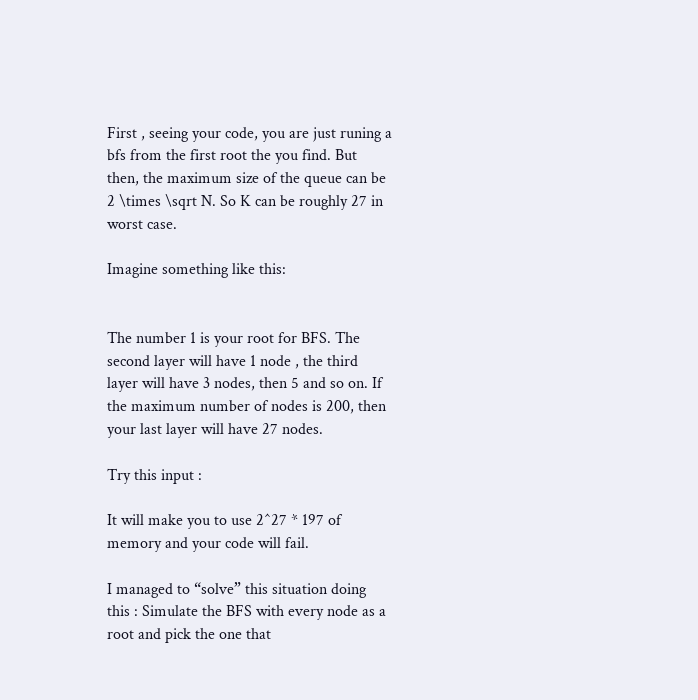First , seeing your code, you are just runing a bfs from the first root the you find. But then, the maximum size of the queue can be 2 \times \sqrt N. So K can be roughly 27 in worst case.

Imagine something like this:


The number 1 is your root for BFS. The second layer will have 1 node , the third layer will have 3 nodes, then 5 and so on. If the maximum number of nodes is 200, then your last layer will have 27 nodes.

Try this input :

It will make you to use 2^27 * 197 of memory and your code will fail.

I managed to “solve” this situation doing this : Simulate the BFS with every node as a root and pick the one that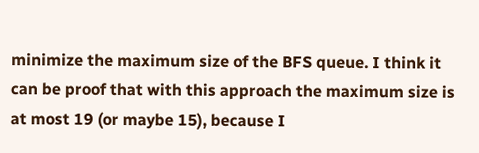minimize the maximum size of the BFS queue. I think it can be proof that with this approach the maximum size is at most 19 (or maybe 15), because I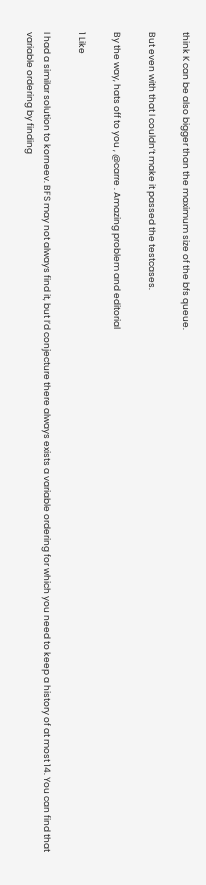think K can be also bigger than the maximum size of the bfs queue.

But even with that I couldn’t make it passed the testcases.

By the way, hats off to you , @carre . Amazing problem and editorial

1 Like

I had a similar solution to korneev. BFS may not always find it, but I’d conjecture there always exists a variable ordering for which you need to keep a history of at most 14. You can find that variable ordering by finding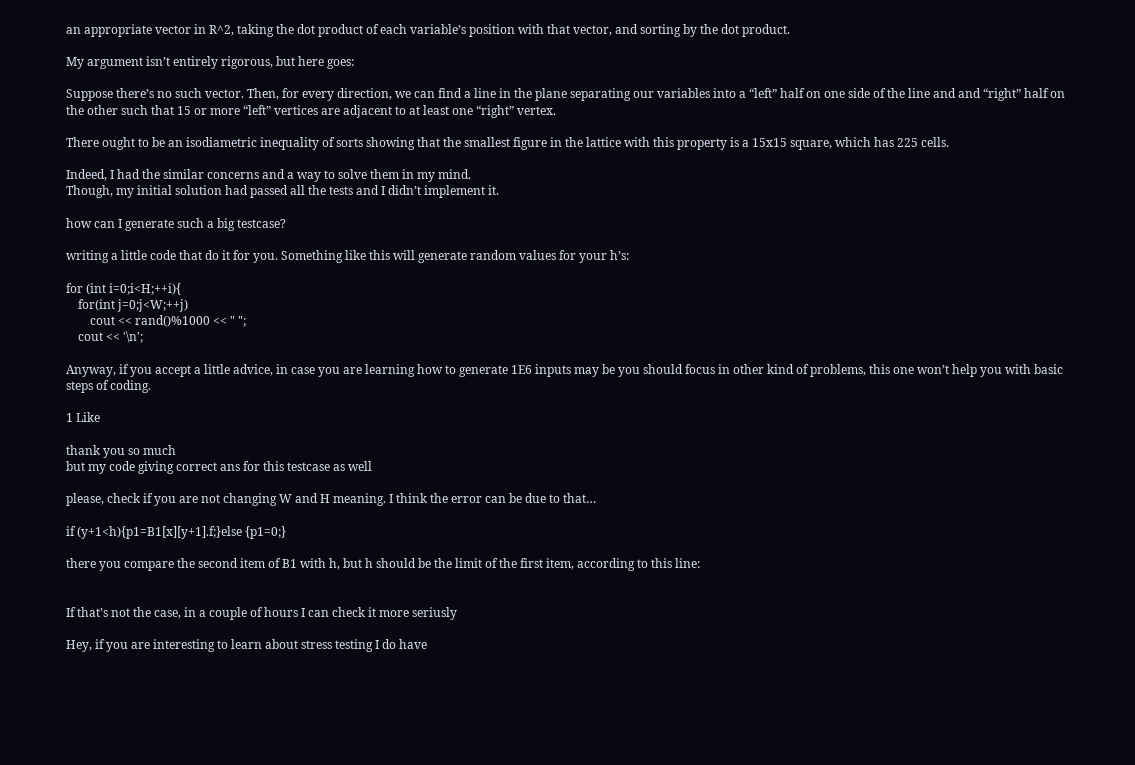an appropriate vector in R^2, taking the dot product of each variable’s position with that vector, and sorting by the dot product.

My argument isn’t entirely rigorous, but here goes:

Suppose there’s no such vector. Then, for every direction, we can find a line in the plane separating our variables into a “left” half on one side of the line and and “right” half on the other such that 15 or more “left” vertices are adjacent to at least one “right” vertex.

There ought to be an isodiametric inequality of sorts showing that the smallest figure in the lattice with this property is a 15x15 square, which has 225 cells.

Indeed, I had the similar concerns and a way to solve them in my mind.
Though, my initial solution had passed all the tests and I didn’t implement it.

how can I generate such a big testcase?

writing a little code that do it for you. Something like this will generate random values for your h’s:

for (int i=0;i<H;++i){
    for(int j=0;j<W;++j)
        cout << rand()%1000 << " ";
    cout << '\n';

Anyway, if you accept a little advice, in case you are learning how to generate 1E6 inputs may be you should focus in other kind of problems, this one won’t help you with basic steps of coding.

1 Like

thank you so much
but my code giving correct ans for this testcase as well

please, check if you are not changing W and H meaning. I think the error can be due to that…

if (y+1<h){p1=B1[x][y+1].f;}else {p1=0;}

there you compare the second item of B1 with h, but h should be the limit of the first item, according to this line:


If that’s not the case, in a couple of hours I can check it more seriusly

Hey, if you are interesting to learn about stress testing I do have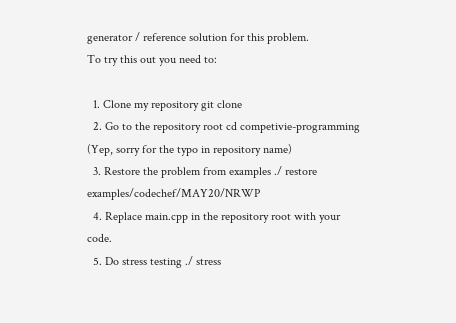generator / reference solution for this problem.
To try this out you need to:

  1. Clone my repository git clone
  2. Go to the repository root cd competivie-programming (Yep, sorry for the typo in repository name)
  3. Restore the problem from examples ./ restore examples/codechef/MAY20/NRWP
  4. Replace main.cpp in the repository root with your code.
  5. Do stress testing ./ stress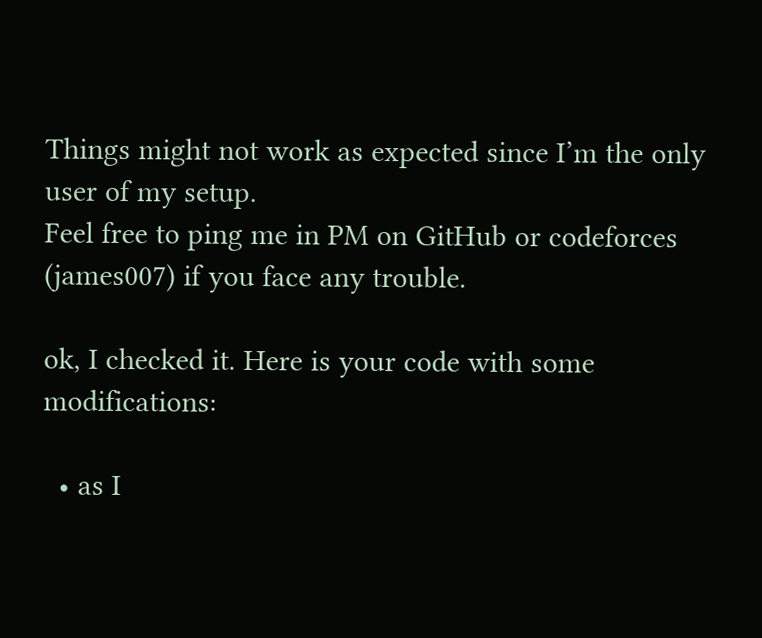Things might not work as expected since I’m the only user of my setup.
Feel free to ping me in PM on GitHub or codeforces (james007) if you face any trouble.

ok, I checked it. Here is your code with some modifications:

  • as I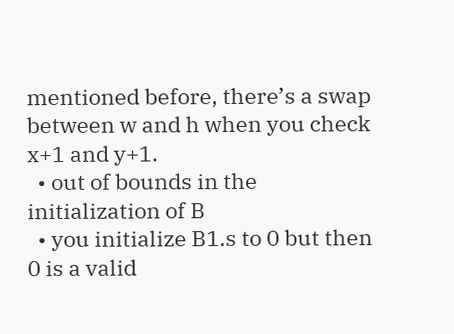mentioned before, there’s a swap between w and h when you check x+1 and y+1.
  • out of bounds in the initialization of B
  • you initialize B1.s to 0 but then 0 is a valid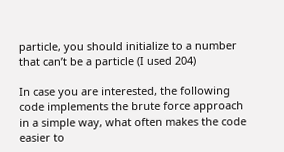particle, you should initialize to a number that can’t be a particle (I used 204)

In case you are interested, the following code implements the brute force approach in a simple way, what often makes the code easier to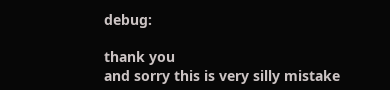debug:

thank you
and sorry this is very silly mistake